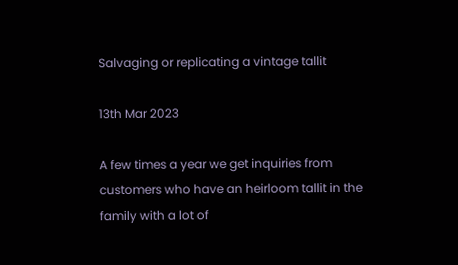Salvaging or replicating a vintage tallit

13th Mar 2023

A few times a year we get inquiries from customers who have an heirloom tallit in the family with a lot of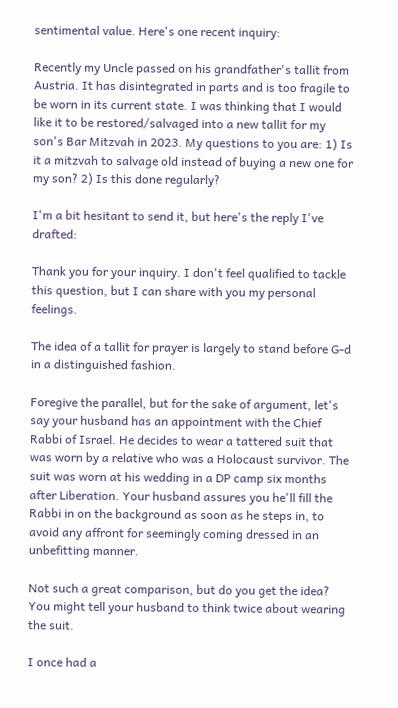sentimental value. Here's one recent inquiry:

Recently my Uncle passed on his grandfather's tallit from Austria. It has disintegrated in parts and is too fragile to be worn in its current state. I was thinking that I would like it to be restored/salvaged into a new tallit for my son's Bar Mitzvah in 2023. My questions to you are: 1) Is it a mitzvah to salvage old instead of buying a new one for my son? 2) Is this done regularly?

I'm a bit hesitant to send it, but here's the reply I've drafted:

Thank you for your inquiry. I don't feel qualified to tackle this question, but I can share with you my personal feelings.

The idea of a tallit for prayer is largely to stand before G-d in a distinguished fashion.

Foregive the parallel, but for the sake of argument, let's say your husband has an appointment with the Chief Rabbi of Israel. He decides to wear a tattered suit that was worn by a relative who was a Holocaust survivor. The suit was worn at his wedding in a DP camp six months after Liberation. Your husband assures you he'll fill the Rabbi in on the background as soon as he steps in, to avoid any affront for seemingly coming dressed in an unbefitting manner.

Not such a great comparison, but do you get the idea? You might tell your husband to think twice about wearing the suit.

I once had a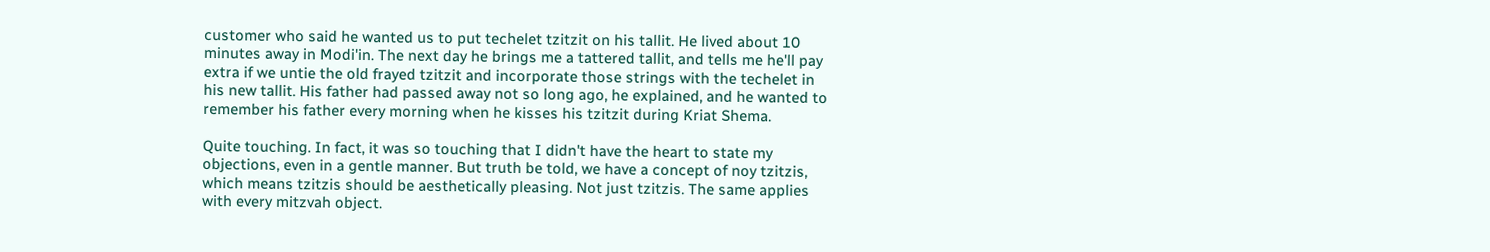customer who said he wanted us to put techelet tzitzit on his tallit. He lived about 10 minutes away in Modi'in. The next day he brings me a tattered tallit, and tells me he'll pay extra if we untie the old frayed tzitzit and incorporate those strings with the techelet in his new tallit. His father had passed away not so long ago, he explained, and he wanted to remember his father every morning when he kisses his tzitzit during Kriat Shema.

Quite touching. In fact, it was so touching that I didn't have the heart to state my objections, even in a gentle manner. But truth be told, we have a concept of noy tzitzis, which means tzitzis should be aesthetically pleasing. Not just tzitzis. The same applies with every mitzvah object.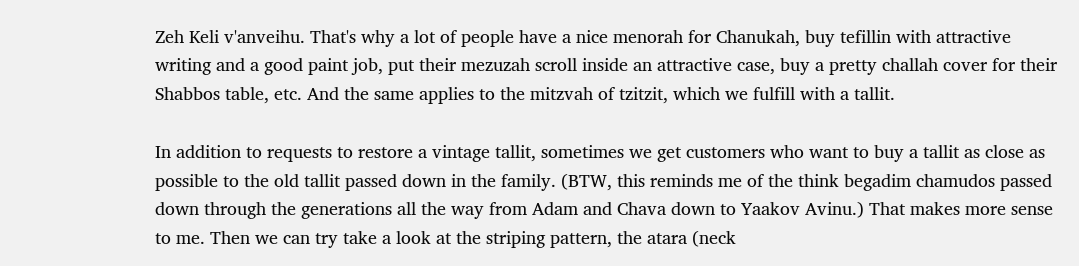Zeh Keli v'anveihu. That's why a lot of people have a nice menorah for Chanukah, buy tefillin with attractive writing and a good paint job, put their mezuzah scroll inside an attractive case, buy a pretty challah cover for their Shabbos table, etc. And the same applies to the mitzvah of tzitzit, which we fulfill with a tallit.

In addition to requests to restore a vintage tallit, sometimes we get customers who want to buy a tallit as close as possible to the old tallit passed down in the family. (BTW, this reminds me of the think begadim chamudos passed down through the generations all the way from Adam and Chava down to Yaakov Avinu.) That makes more sense to me. Then we can try take a look at the striping pattern, the atara (neck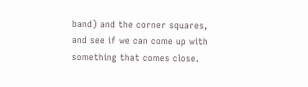band) and the corner squares, and see if we can come up with something that comes close.